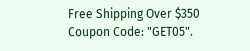Free Shipping Over $350 Coupon Code: "GET05".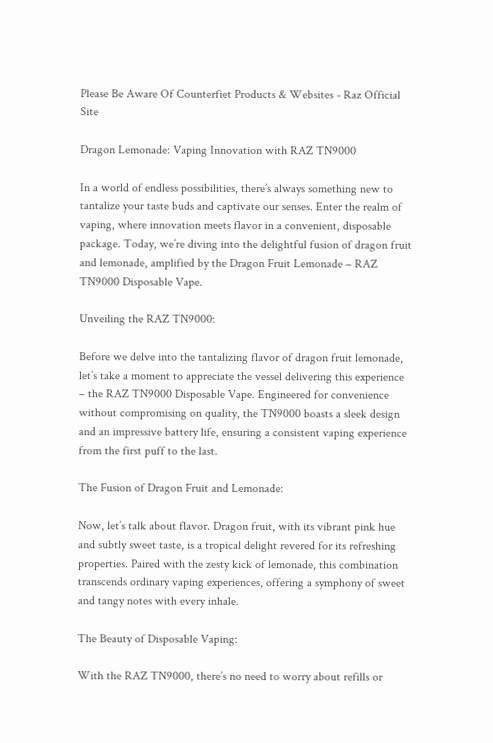Please Be Aware Of Counterfiet Products & Websites - Raz Official Site

Dragon Lemonade: Vaping Innovation with RAZ TN9000

In a world of endless possibilities, there’s always something new to tantalize your taste buds and captivate our senses. Enter the realm of vaping, where innovation meets flavor in a convenient, disposable package. Today, we’re diving into the delightful fusion of dragon fruit and lemonade, amplified by the Dragon Fruit Lemonade – RAZ TN9000 Disposable Vape.

Unveiling the RAZ TN9000:

Before we delve into the tantalizing flavor of dragon fruit lemonade, let’s take a moment to appreciate the vessel delivering this experience – the RAZ TN9000 Disposable Vape. Engineered for convenience without compromising on quality, the TN9000 boasts a sleek design and an impressive battery life, ensuring a consistent vaping experience from the first puff to the last.

The Fusion of Dragon Fruit and Lemonade:

Now, let’s talk about flavor. Dragon fruit, with its vibrant pink hue and subtly sweet taste, is a tropical delight revered for its refreshing properties. Paired with the zesty kick of lemonade, this combination transcends ordinary vaping experiences, offering a symphony of sweet and tangy notes with every inhale.

The Beauty of Disposable Vaping:

With the RAZ TN9000, there’s no need to worry about refills or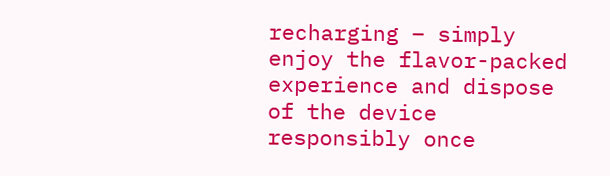recharging – simply enjoy the flavor-packed experience and dispose of the device responsibly once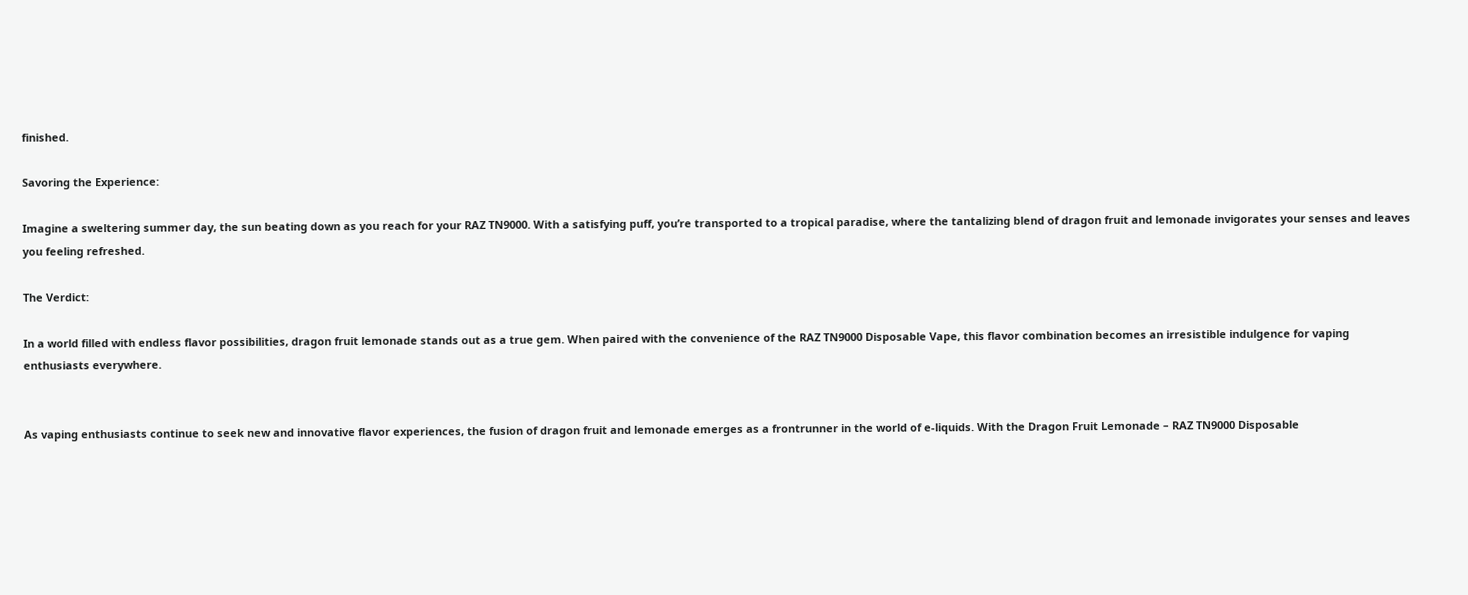finished.

Savoring the Experience:

Imagine a sweltering summer day, the sun beating down as you reach for your RAZ TN9000. With a satisfying puff, you’re transported to a tropical paradise, where the tantalizing blend of dragon fruit and lemonade invigorates your senses and leaves you feeling refreshed.

The Verdict:

In a world filled with endless flavor possibilities, dragon fruit lemonade stands out as a true gem. When paired with the convenience of the RAZ TN9000 Disposable Vape, this flavor combination becomes an irresistible indulgence for vaping enthusiasts everywhere.


As vaping enthusiasts continue to seek new and innovative flavor experiences, the fusion of dragon fruit and lemonade emerges as a frontrunner in the world of e-liquids. With the Dragon Fruit Lemonade – RAZ TN9000 Disposable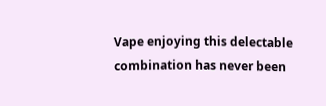Vape enjoying this delectable combination has never been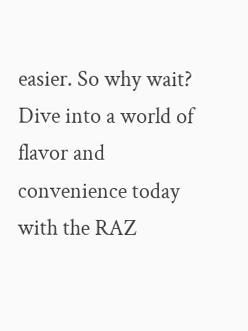easier. So why wait? Dive into a world of flavor and convenience today with the RAZ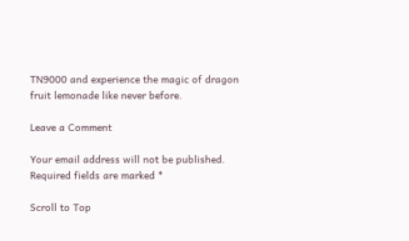TN9000 and experience the magic of dragon fruit lemonade like never before.

Leave a Comment

Your email address will not be published. Required fields are marked *

Scroll to Top